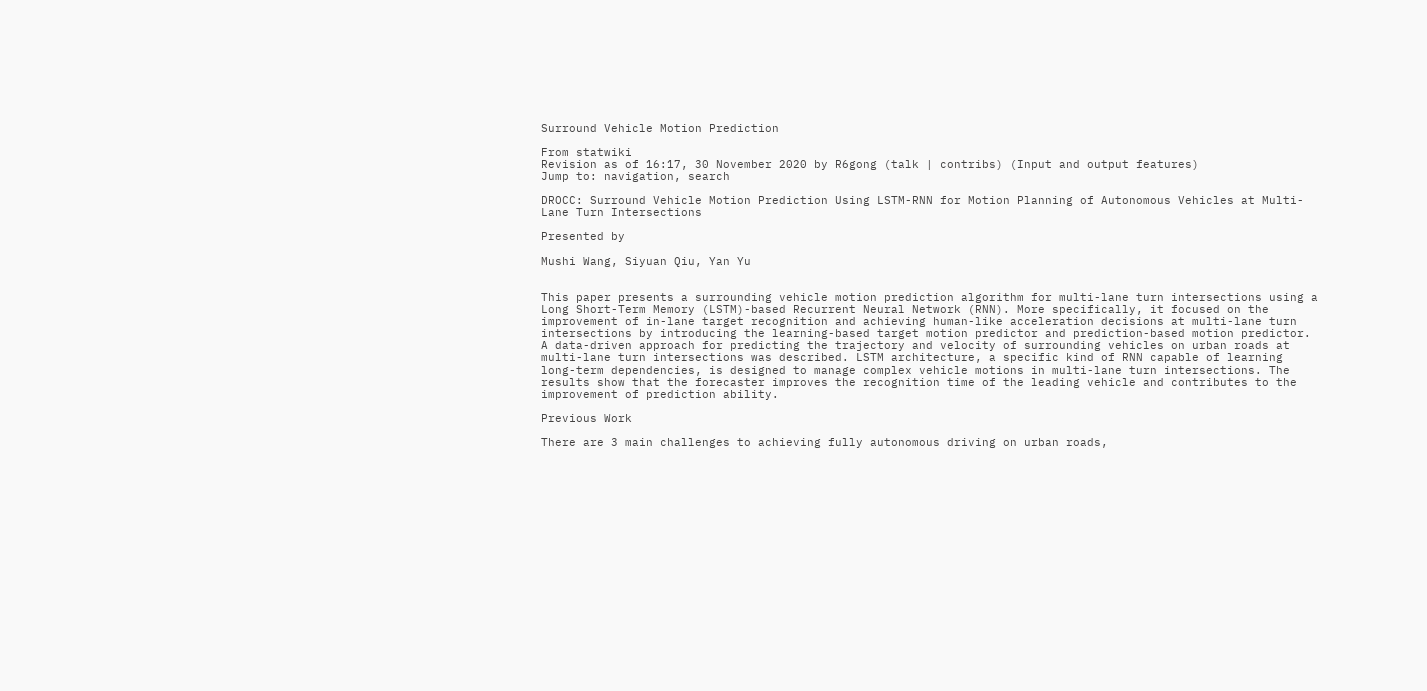Surround Vehicle Motion Prediction

From statwiki
Revision as of 16:17, 30 November 2020 by R6gong (talk | contribs) (Input and output features)
Jump to: navigation, search

DROCC: Surround Vehicle Motion Prediction Using LSTM-RNN for Motion Planning of Autonomous Vehicles at Multi-Lane Turn Intersections

Presented by

Mushi Wang, Siyuan Qiu, Yan Yu


This paper presents a surrounding vehicle motion prediction algorithm for multi-lane turn intersections using a Long Short-Term Memory (LSTM)-based Recurrent Neural Network (RNN). More specifically, it focused on the improvement of in-lane target recognition and achieving human-like acceleration decisions at multi-lane turn intersections by introducing the learning-based target motion predictor and prediction-based motion predictor. A data-driven approach for predicting the trajectory and velocity of surrounding vehicles on urban roads at multi-lane turn intersections was described. LSTM architecture, a specific kind of RNN capable of learning long-term dependencies, is designed to manage complex vehicle motions in multi-lane turn intersections. The results show that the forecaster improves the recognition time of the leading vehicle and contributes to the improvement of prediction ability.

Previous Work

There are 3 main challenges to achieving fully autonomous driving on urban roads,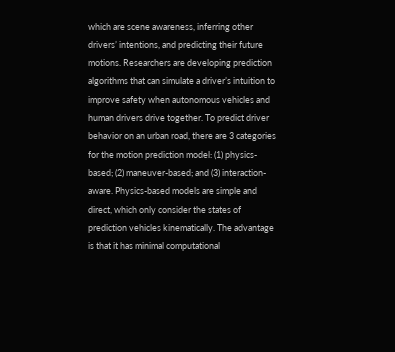which are scene awareness, inferring other drivers’ intentions, and predicting their future motions. Researchers are developing prediction algorithms that can simulate a driver’s intuition to improve safety when autonomous vehicles and human drivers drive together. To predict driver behavior on an urban road, there are 3 categories for the motion prediction model: (1) physics-based; (2) maneuver-based; and (3) interaction-aware. Physics-based models are simple and direct, which only consider the states of prediction vehicles kinematically. The advantage is that it has minimal computational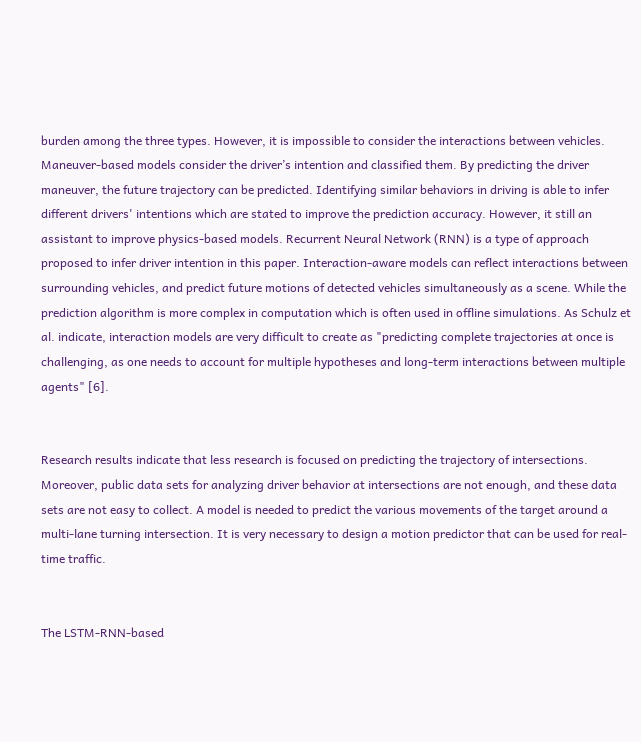burden among the three types. However, it is impossible to consider the interactions between vehicles. Maneuver-based models consider the driver’s intention and classified them. By predicting the driver maneuver, the future trajectory can be predicted. Identifying similar behaviors in driving is able to infer different drivers' intentions which are stated to improve the prediction accuracy. However, it still an assistant to improve physics-based models. Recurrent Neural Network (RNN) is a type of approach proposed to infer driver intention in this paper. Interaction-aware models can reflect interactions between surrounding vehicles, and predict future motions of detected vehicles simultaneously as a scene. While the prediction algorithm is more complex in computation which is often used in offline simulations. As Schulz et al. indicate, interaction models are very difficult to create as "predicting complete trajectories at once is challenging, as one needs to account for multiple hypotheses and long-term interactions between multiple agents" [6].


Research results indicate that less research is focused on predicting the trajectory of intersections. Moreover, public data sets for analyzing driver behavior at intersections are not enough, and these data sets are not easy to collect. A model is needed to predict the various movements of the target around a multi-lane turning intersection. It is very necessary to design a motion predictor that can be used for real-time traffic.


The LSTM-RNN-based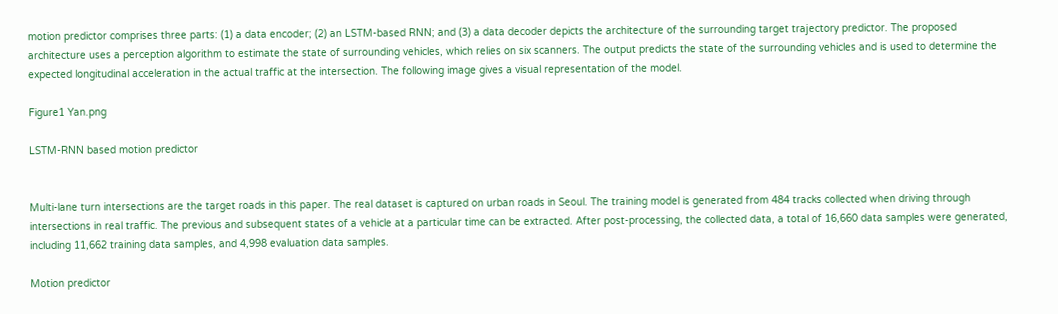motion predictor comprises three parts: (1) a data encoder; (2) an LSTM-based RNN; and (3) a data decoder depicts the architecture of the surrounding target trajectory predictor. The proposed architecture uses a perception algorithm to estimate the state of surrounding vehicles, which relies on six scanners. The output predicts the state of the surrounding vehicles and is used to determine the expected longitudinal acceleration in the actual traffic at the intersection. The following image gives a visual representation of the model.

Figure1 Yan.png

LSTM-RNN based motion predictor


Multi-lane turn intersections are the target roads in this paper. The real dataset is captured on urban roads in Seoul. The training model is generated from 484 tracks collected when driving through intersections in real traffic. The previous and subsequent states of a vehicle at a particular time can be extracted. After post-processing, the collected data, a total of 16,660 data samples were generated, including 11,662 training data samples, and 4,998 evaluation data samples.

Motion predictor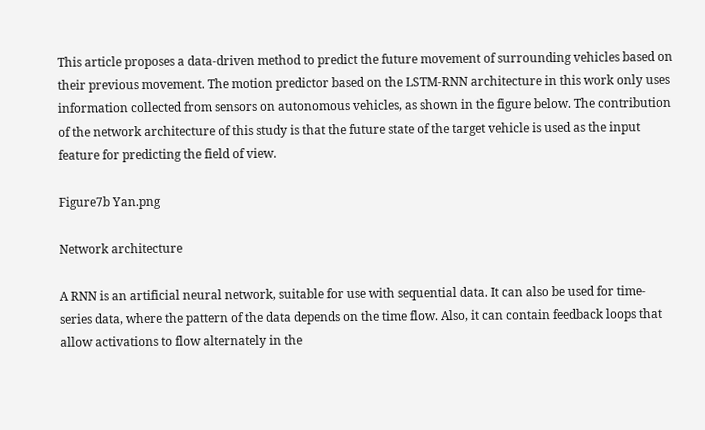This article proposes a data-driven method to predict the future movement of surrounding vehicles based on their previous movement. The motion predictor based on the LSTM-RNN architecture in this work only uses information collected from sensors on autonomous vehicles, as shown in the figure below. The contribution of the network architecture of this study is that the future state of the target vehicle is used as the input feature for predicting the field of view.

Figure7b Yan.png

Network architecture

A RNN is an artificial neural network, suitable for use with sequential data. It can also be used for time-series data, where the pattern of the data depends on the time flow. Also, it can contain feedback loops that allow activations to flow alternately in the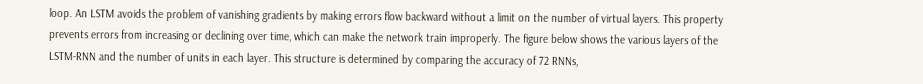loop. An LSTM avoids the problem of vanishing gradients by making errors flow backward without a limit on the number of virtual layers. This property prevents errors from increasing or declining over time, which can make the network train improperly. The figure below shows the various layers of the LSTM-RNN and the number of units in each layer. This structure is determined by comparing the accuracy of 72 RNNs,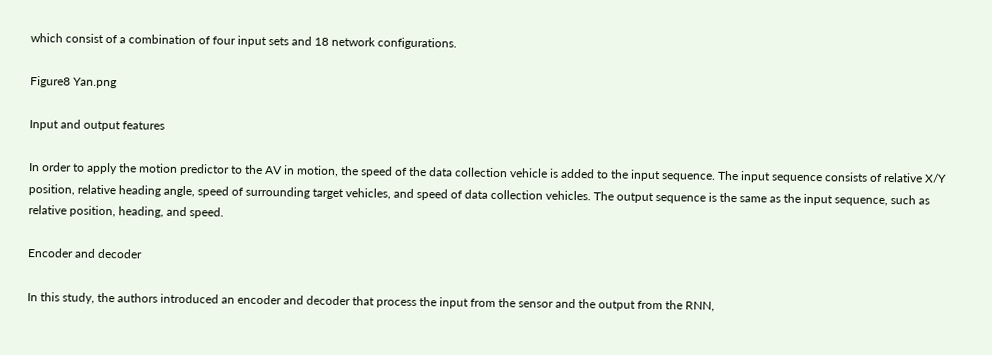which consist of a combination of four input sets and 18 network configurations.

Figure8 Yan.png

Input and output features

In order to apply the motion predictor to the AV in motion, the speed of the data collection vehicle is added to the input sequence. The input sequence consists of relative X/Y position, relative heading angle, speed of surrounding target vehicles, and speed of data collection vehicles. The output sequence is the same as the input sequence, such as relative position, heading, and speed.

Encoder and decoder

In this study, the authors introduced an encoder and decoder that process the input from the sensor and the output from the RNN,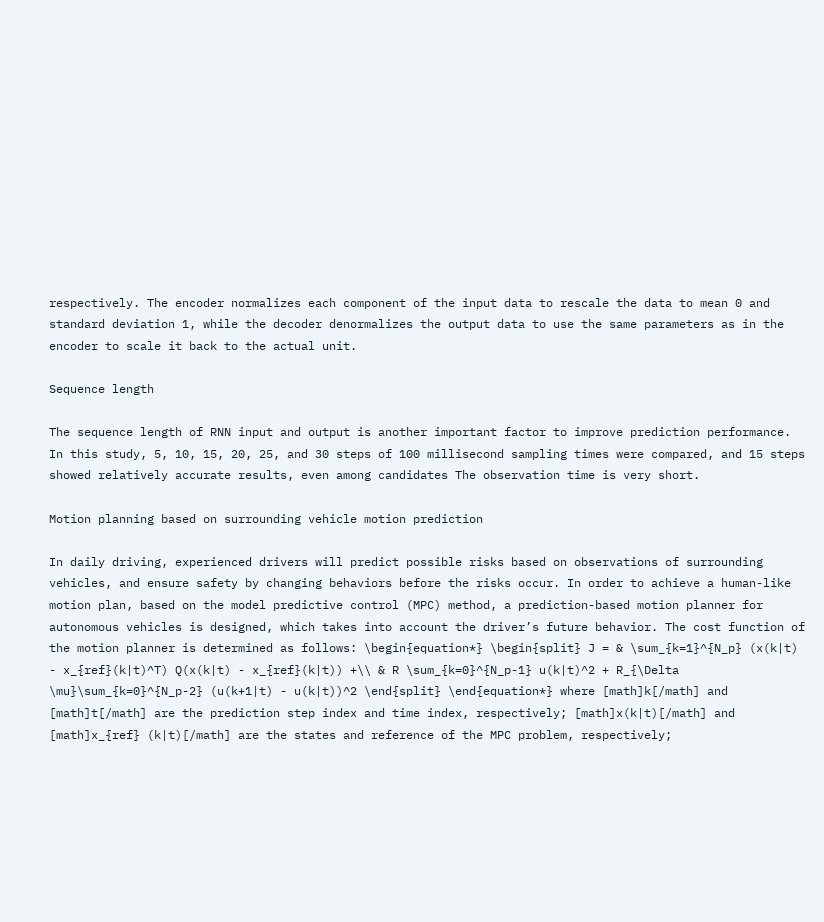respectively. The encoder normalizes each component of the input data to rescale the data to mean 0 and standard deviation 1, while the decoder denormalizes the output data to use the same parameters as in the encoder to scale it back to the actual unit.

Sequence length

The sequence length of RNN input and output is another important factor to improve prediction performance. In this study, 5, 10, 15, 20, 25, and 30 steps of 100 millisecond sampling times were compared, and 15 steps showed relatively accurate results, even among candidates The observation time is very short.

Motion planning based on surrounding vehicle motion prediction

In daily driving, experienced drivers will predict possible risks based on observations of surrounding vehicles, and ensure safety by changing behaviors before the risks occur. In order to achieve a human-like motion plan, based on the model predictive control (MPC) method, a prediction-based motion planner for autonomous vehicles is designed, which takes into account the driver’s future behavior. The cost function of the motion planner is determined as follows: \begin{equation*} \begin{split} J = & \sum_{k=1}^{N_p} (x(k|t) - x_{ref}(k|t)^T) Q(x(k|t) - x_{ref}(k|t)) +\\ & R \sum_{k=0}^{N_p-1} u(k|t)^2 + R_{\Delta \mu}\sum_{k=0}^{N_p-2} (u(k+1|t) - u(k|t))^2 \end{split} \end{equation*} where [math]k[/math] and [math]t[/math] are the prediction step index and time index, respectively; [math]x(k|t)[/math] and [math]x_{ref} (k|t)[/math] are the states and reference of the MPC problem, respectively;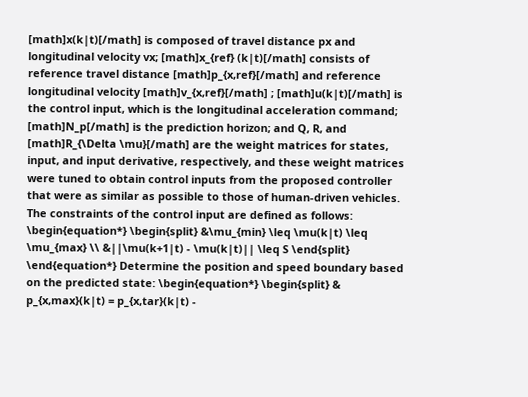[math]x(k|t)[/math] is composed of travel distance px and longitudinal velocity vx; [math]x_{ref} (k|t)[/math] consists of reference travel distance [math]p_{x,ref}[/math] and reference longitudinal velocity [math]v_{x,ref}[/math] ; [math]u(k|t)[/math] is the control input, which is the longitudinal acceleration command; [math]N_p[/math] is the prediction horizon; and Q, R, and [math]R_{\Delta \mu}[/math] are the weight matrices for states, input, and input derivative, respectively, and these weight matrices were tuned to obtain control inputs from the proposed controller that were as similar as possible to those of human-driven vehicles. The constraints of the control input are defined as follows: \begin{equation*} \begin{split} &\mu_{min} \leq \mu(k|t) \leq \mu_{max} \\ &||\mu(k+1|t) - \mu(k|t)|| \leq S \end{split} \end{equation*} Determine the position and speed boundary based on the predicted state: \begin{equation*} \begin{split} & p_{x,max}(k|t) = p_{x,tar}(k|t) -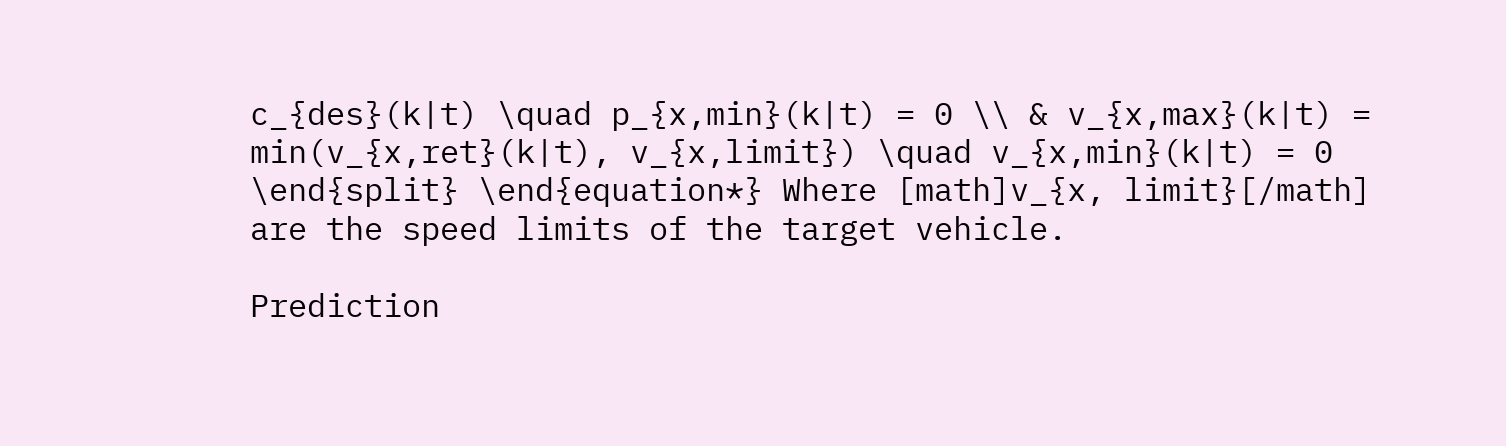c_{des}(k|t) \quad p_{x,min}(k|t) = 0 \\ & v_{x,max}(k|t) = min(v_{x,ret}(k|t), v_{x,limit}) \quad v_{x,min}(k|t) = 0 \end{split} \end{equation*} Where [math]v_{x, limit}[/math] are the speed limits of the target vehicle.

Prediction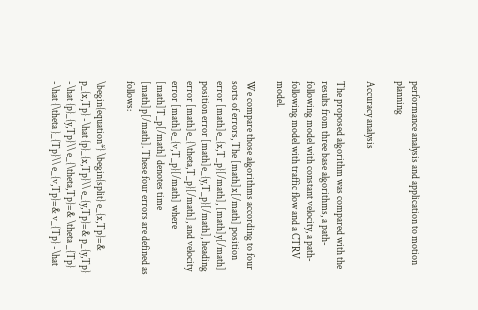performance analysis and application to motion planning

Accuracy analysis

The proposed algorithm was compared with the results from three base algorithms, a path-following model with constant velocity, a path-following model with traffic flow and a CTRV model.

We compare those algorithms according to four sorts of errors, The [math]x[/math] position error [math]e_{x,T_p}[/math], [math]y[/math] position error [math]e_{y,T_p}[/math], heading error [math]e_{\theta,T_p}[/math], and velocity error [math]e_{v,T_p}[/math] where [math]T_p[/math] denotes time [math]p[/math]. These four errors are defined as follows:

\begin{equation*} \begin{split} e_{x,Tp}=& p_{x,Tp} -\hat {p}_{x,Tp}\\ e_{y,Tp}=& p_{y,Tp} -\hat {p}_{y,Tp}\\ e_{\theta,Tp}=& \theta _{Tp} -\hat {\theta }_{Tp}\\ e_{v,Tp}=& v_{Tp} -\hat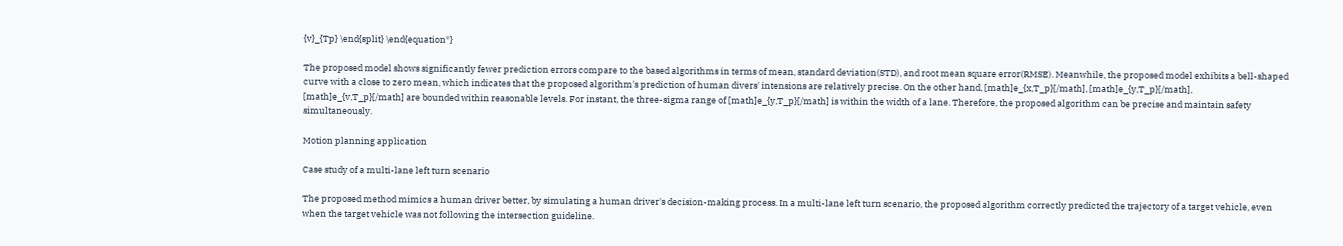{v}_{Tp} \end{split} \end{equation*}

The proposed model shows significantly fewer prediction errors compare to the based algorithms in terms of mean, standard deviation(STD), and root mean square error(RMSE). Meanwhile, the proposed model exhibits a bell-shaped curve with a close to zero mean, which indicates that the proposed algorithm's prediction of human divers' intensions are relatively precise. On the other hand, [math]e_{x,T_p}[/math], [math]e_{y,T_p}[/math], [math]e_{v,T_p}[/math] are bounded within reasonable levels. For instant, the three-sigma range of [math]e_{y,T_p}[/math] is within the width of a lane. Therefore, the proposed algorithm can be precise and maintain safety simultaneously.

Motion planning application

Case study of a multi-lane left turn scenario

The proposed method mimics a human driver better, by simulating a human driver's decision-making process. In a multi-lane left turn scenario, the proposed algorithm correctly predicted the trajectory of a target vehicle, even when the target vehicle was not following the intersection guideline.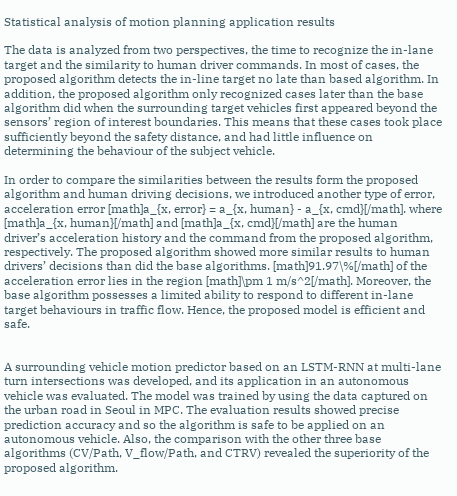Statistical analysis of motion planning application results

The data is analyzed from two perspectives, the time to recognize the in-lane target and the similarity to human driver commands. In most of cases, the proposed algorithm detects the in-line target no late than based algorithm. In addition, the proposed algorithm only recognized cases later than the base algorithm did when the surrounding target vehicles first appeared beyond the sensors’ region of interest boundaries. This means that these cases took place sufficiently beyond the safety distance, and had little influence on determining the behaviour of the subject vehicle.

In order to compare the similarities between the results form the proposed algorithm and human driving decisions, we introduced another type of error, acceleration error [math]a_{x, error} = a_{x, human} - a_{x, cmd}[/math]. where [math]a_{x, human}[/math] and [math]a_{x, cmd}[/math] are the human driver’s acceleration history and the command from the proposed algorithm, respectively. The proposed algorithm showed more similar results to human drivers’ decisions than did the base algorithms. [math]91.97\%[/math] of the acceleration error lies in the region [math]\pm 1 m/s^2[/math]. Moreover, the base algorithm possesses a limited ability to respond to different in-lane target behaviours in traffic flow. Hence, the proposed model is efficient and safe.


A surrounding vehicle motion predictor based on an LSTM-RNN at multi-lane turn intersections was developed, and its application in an autonomous vehicle was evaluated. The model was trained by using the data captured on the urban road in Seoul in MPC. The evaluation results showed precise prediction accuracy and so the algorithm is safe to be applied on an autonomous vehicle. Also, the comparison with the other three base algorithms (CV/Path, V_flow/Path, and CTRV) revealed the superiority of the proposed algorithm.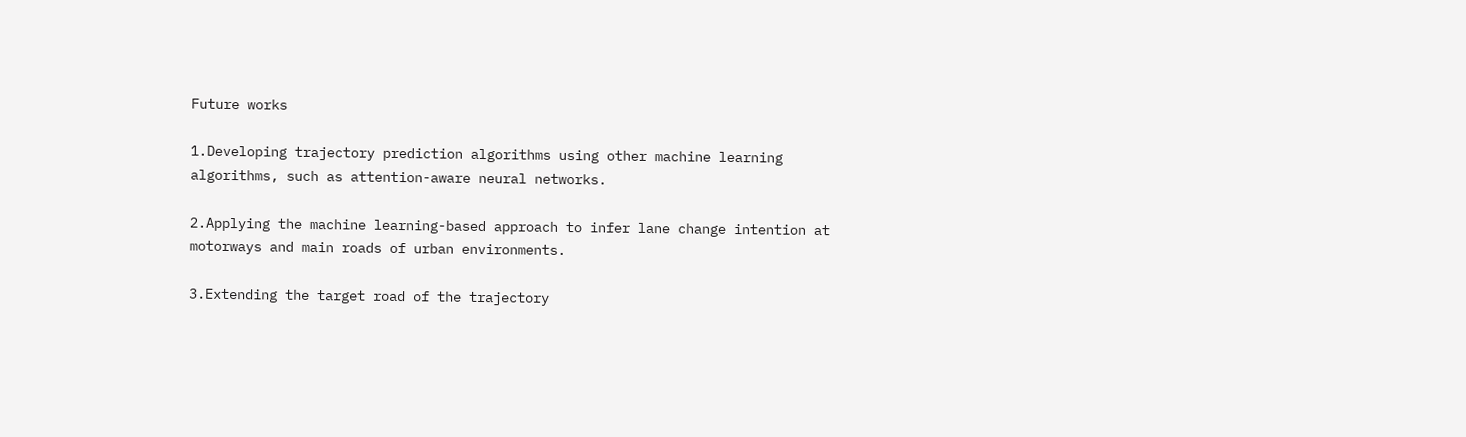Future works

1.Developing trajectory prediction algorithms using other machine learning algorithms, such as attention-aware neural networks.

2.Applying the machine learning-based approach to infer lane change intention at motorways and main roads of urban environments.

3.Extending the target road of the trajectory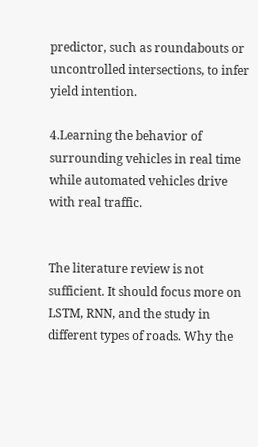predictor, such as roundabouts or uncontrolled intersections, to infer yield intention.

4.Learning the behavior of surrounding vehicles in real time while automated vehicles drive with real traffic.


The literature review is not sufficient. It should focus more on LSTM, RNN, and the study in different types of roads. Why the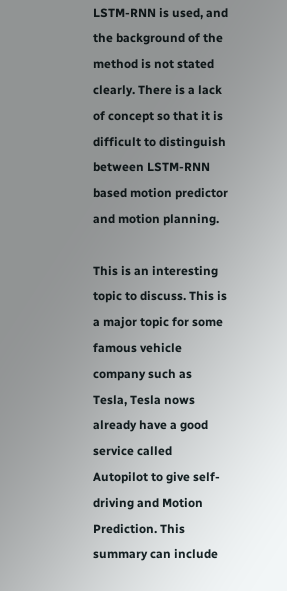LSTM-RNN is used, and the background of the method is not stated clearly. There is a lack of concept so that it is difficult to distinguish between LSTM-RNN based motion predictor and motion planning.

This is an interesting topic to discuss. This is a major topic for some famous vehicle company such as Tesla, Tesla nows already have a good service called Autopilot to give self-driving and Motion Prediction. This summary can include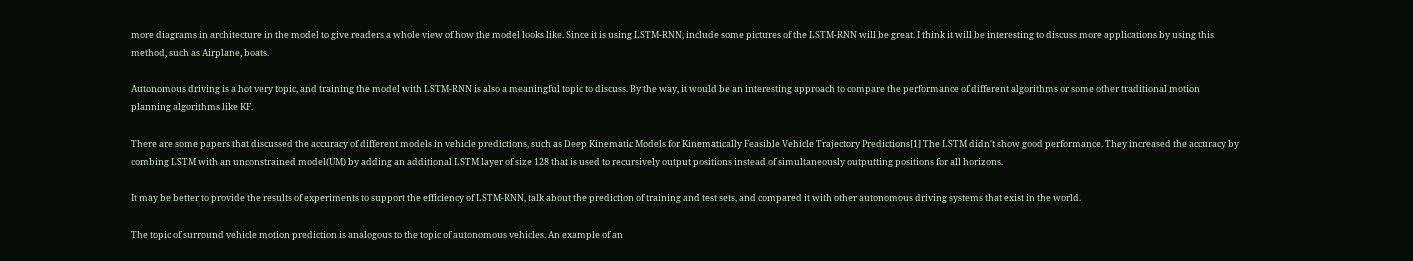more diagrams in architecture in the model to give readers a whole view of how the model looks like. Since it is using LSTM-RNN, include some pictures of the LSTM-RNN will be great. I think it will be interesting to discuss more applications by using this method, such as Airplane, boats.

Autonomous driving is a hot very topic, and training the model with LSTM-RNN is also a meaningful topic to discuss. By the way, it would be an interesting approach to compare the performance of different algorithms or some other traditional motion planning algorithms like KF.

There are some papers that discussed the accuracy of different models in vehicle predictions, such as Deep Kinematic Models for Kinematically Feasible Vehicle Trajectory Predictions[1] The LSTM didn't show good performance. They increased the accuracy by combing LSTM with an unconstrained model(UM) by adding an additional LSTM layer of size 128 that is used to recursively output positions instead of simultaneously outputting positions for all horizons.

It may be better to provide the results of experiments to support the efficiency of LSTM-RNN, talk about the prediction of training and test sets, and compared it with other autonomous driving systems that exist in the world.

The topic of surround vehicle motion prediction is analogous to the topic of autonomous vehicles. An example of an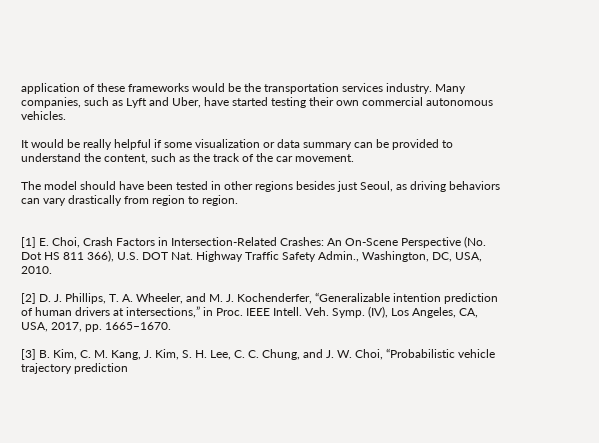application of these frameworks would be the transportation services industry. Many companies, such as Lyft and Uber, have started testing their own commercial autonomous vehicles.

It would be really helpful if some visualization or data summary can be provided to understand the content, such as the track of the car movement.

The model should have been tested in other regions besides just Seoul, as driving behaviors can vary drastically from region to region.


[1] E. Choi, Crash Factors in Intersection-Related Crashes: An On-Scene Perspective (No. Dot HS 811 366), U.S. DOT Nat. Highway Traffic Safety Admin., Washington, DC, USA, 2010.

[2] D. J. Phillips, T. A. Wheeler, and M. J. Kochenderfer, “Generalizable intention prediction of human drivers at intersections,” in Proc. IEEE Intell. Veh. Symp. (IV), Los Angeles, CA, USA, 2017, pp. 1665–1670.

[3] B. Kim, C. M. Kang, J. Kim, S. H. Lee, C. C. Chung, and J. W. Choi, “Probabilistic vehicle trajectory prediction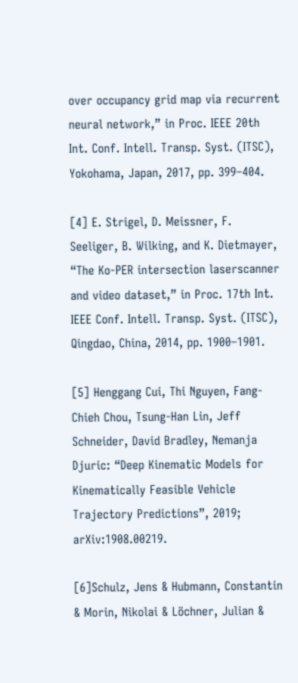over occupancy grid map via recurrent neural network,” in Proc. IEEE 20th Int. Conf. Intell. Transp. Syst. (ITSC), Yokohama, Japan, 2017, pp. 399–404.

[4] E. Strigel, D. Meissner, F. Seeliger, B. Wilking, and K. Dietmayer, “The Ko-PER intersection laserscanner and video dataset,” in Proc. 17th Int. IEEE Conf. Intell. Transp. Syst. (ITSC), Qingdao, China, 2014, pp. 1900–1901.

[5] Henggang Cui, Thi Nguyen, Fang-Chieh Chou, Tsung-Han Lin, Jeff Schneider, David Bradley, Nemanja Djuric: “Deep Kinematic Models for Kinematically Feasible Vehicle Trajectory Predictions”, 2019; arXiv:1908.00219.

[6]Schulz, Jens & Hubmann, Constantin & Morin, Nikolai & Löchner, Julian &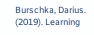Burschka, Darius. (2019). Learning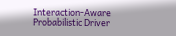Interaction-Aware Probabilistic Driver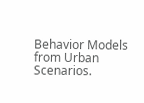Behavior Models from Urban Scenarios.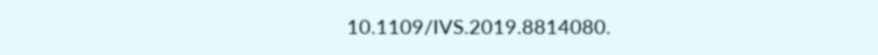10.1109/IVS.2019.8814080.